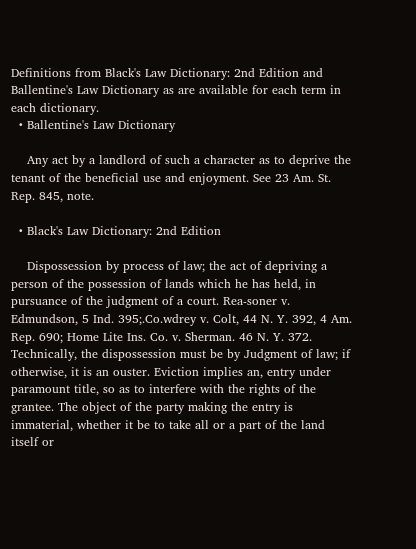Definitions from Black's Law Dictionary: 2nd Edition and Ballentine's Law Dictionary as are available for each term in each dictionary.
  • Ballentine's Law Dictionary

    Any act by a landlord of such a character as to deprive the tenant of the beneficial use and enjoyment. See 23 Am. St. Rep. 845, note.

  • Black's Law Dictionary: 2nd Edition

    Dispossession by process of law; the act of depriving a person of the possession of lands which he has held, in pursuance of the judgment of a court. Rea-soner v. Edmundson, 5 Ind. 395;.Co.wdrey v. Colt, 44 N. Y. 392, 4 Am. Rep. 690; Home Lite Ins. Co. v. Sherman. 46 N. Y. 372. Technically, the dispossession must be by Judgment of law; if otherwise, it is an ouster. Eviction implies an, entry under paramount title, so as to interfere with the rights of the grantee. The object of the party making the entry is immaterial, whether it be to take all or a part of the land itself or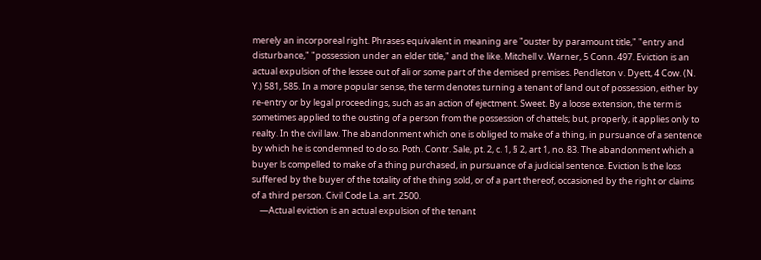merely an incorporeal right. Phrases equivalent in meaning are "ouster by paramount title," "entry and disturbance," "possession under an elder title," and the like. Mitchell v. Warner, 5 Conn. 497. Eviction is an actual expulsion of the lessee out of ali or some part of the demised premises. Pendleton v. Dyett, 4 Cow. (N. Y.) 581, 585. In a more popular sense, the term denotes turning a tenant of land out of possession, either by re-entry or by legal proceedings, such as an action of ejectment. Sweet. By a loose extension, the term is sometimes applied to the ousting of a person from the possession of chattels; but, properly, it applies only to realty. In the civil law. The abandonment which one is obliged to make of a thing, in pursuance of a sentence by which he is condemned to do so. Poth. Contr. Sale, pt. 2, c. 1, § 2, art 1, no. 83. The abandonment which a buyer ls compelled to make of a thing purchased, in pursuance of a judicial sentence. Eviction ls the loss suffered by the buyer of the totality of the thing sold, or of a part thereof, occasioned by the right or claims of a third person. Civil Code La. art. 2500.
    —Actual eviction is an actual expulsion of the tenant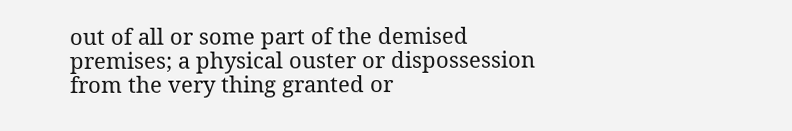out of all or some part of the demised premises; a physical ouster or dispossession from the very thing granted or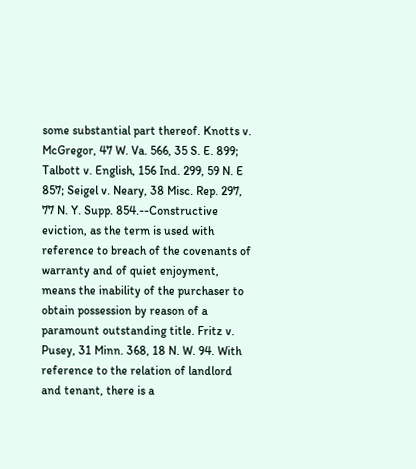some substantial part thereof. Knotts v. McGregor, 47 W. Va. 566, 35 S. E. 899; Talbott v. English, 156 Ind. 299, 59 N. E 857; Seigel v. Neary, 38 Misc. Rep. 297, 77 N. Y. Supp. 854.--Constructive eviction, as the term is used with reference to breach of the covenants of warranty and of quiet enjoyment, means the inability of the purchaser to obtain possession by reason of a paramount outstanding title. Fritz v. Pusey, 31 Minn. 368, 18 N. W. 94. With reference to the relation of landlord and tenant, there is a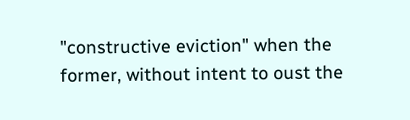"constructive eviction" when the former, without intent to oust the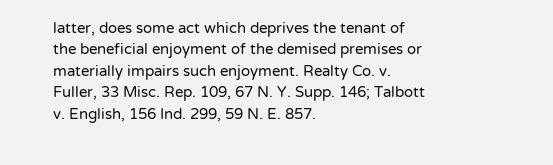latter, does some act which deprives the tenant of the beneficial enjoyment of the demised premises or materially impairs such enjoyment. Realty Co. v. Fuller, 33 Misc. Rep. 109, 67 N. Y. Supp. 146; Talbott v. English, 156 Ind. 299, 59 N. E. 857.